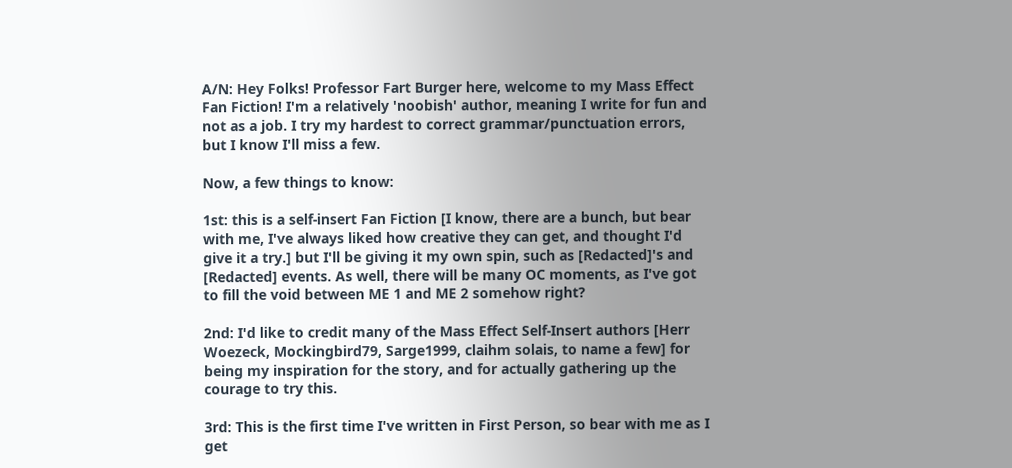A/N: Hey Folks! Professor Fart Burger here, welcome to my Mass Effect Fan Fiction! I'm a relatively 'noobish' author, meaning I write for fun and not as a job. I try my hardest to correct grammar/punctuation errors, but I know I'll miss a few.

Now, a few things to know:

1st: this is a self-insert Fan Fiction [I know, there are a bunch, but bear with me, I've always liked how creative they can get, and thought I'd give it a try.] but I'll be giving it my own spin, such as [Redacted]'s and [Redacted] events. As well, there will be many OC moments, as I've got to fill the void between ME 1 and ME 2 somehow right?

2nd: I'd like to credit many of the Mass Effect Self-Insert authors [Herr Woezeck, Mockingbird79, Sarge1999, claihm solais, to name a few] for being my inspiration for the story, and for actually gathering up the courage to try this.

3rd: This is the first time I've written in First Person, so bear with me as I get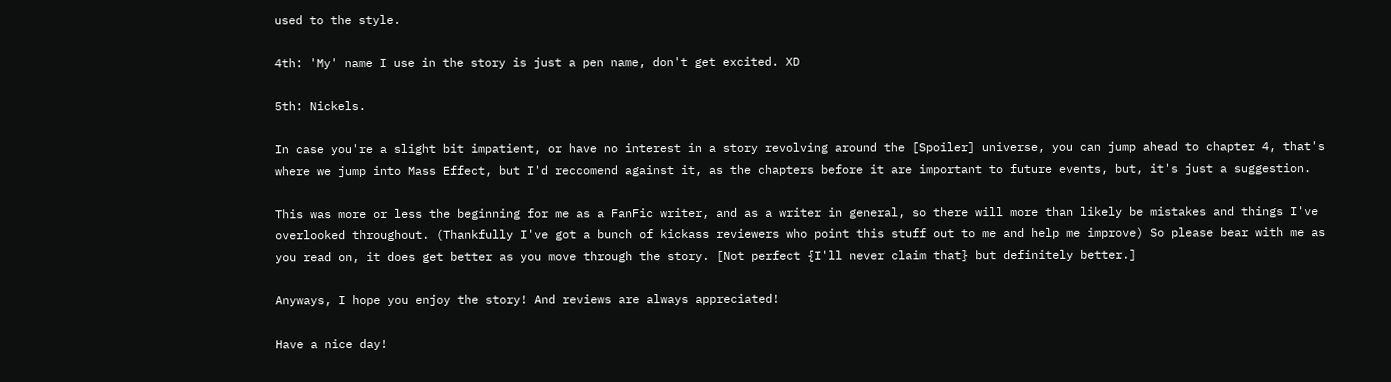used to the style.

4th: 'My' name I use in the story is just a pen name, don't get excited. XD

5th: Nickels.

In case you're a slight bit impatient, or have no interest in a story revolving around the [Spoiler] universe, you can jump ahead to chapter 4, that's where we jump into Mass Effect, but I'd reccomend against it, as the chapters before it are important to future events, but, it's just a suggestion.

This was more or less the beginning for me as a FanFic writer, and as a writer in general, so there will more than likely be mistakes and things I've overlooked throughout. (Thankfully I've got a bunch of kickass reviewers who point this stuff out to me and help me improve) So please bear with me as you read on, it does get better as you move through the story. [Not perfect {I'll never claim that} but definitely better.]

Anyways, I hope you enjoy the story! And reviews are always appreciated!

Have a nice day!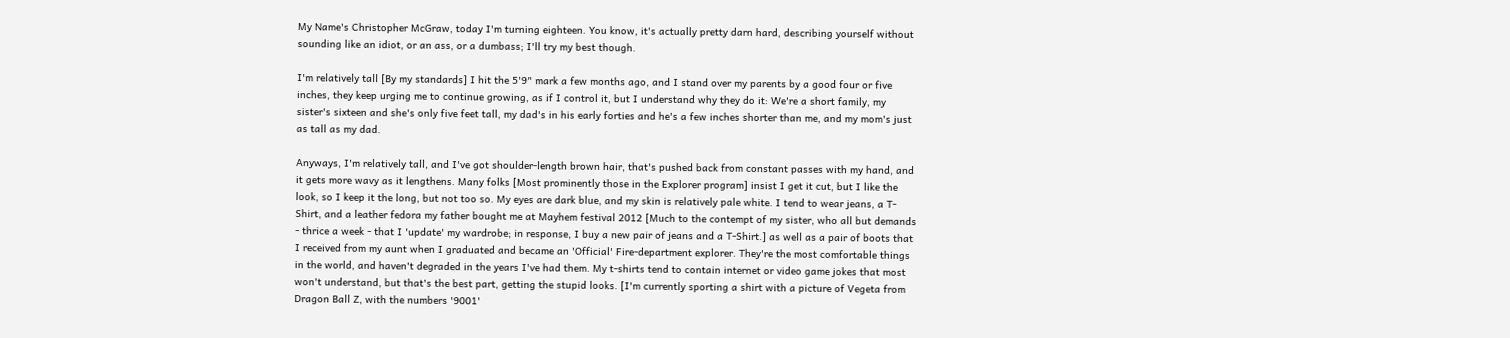My Name's Christopher McGraw, today I'm turning eighteen. You know, it's actually pretty darn hard, describing yourself without sounding like an idiot, or an ass, or a dumbass; I'll try my best though.

I'm relatively tall [By my standards] I hit the 5'9" mark a few months ago, and I stand over my parents by a good four or five inches, they keep urging me to continue growing, as if I control it, but I understand why they do it: We're a short family, my sister's sixteen and she's only five feet tall, my dad's in his early forties and he's a few inches shorter than me, and my mom's just as tall as my dad.

Anyways, I'm relatively tall, and I've got shoulder-length brown hair, that's pushed back from constant passes with my hand, and it gets more wavy as it lengthens. Many folks [Most prominently those in the Explorer program] insist I get it cut, but I like the look, so I keep it the long, but not too so. My eyes are dark blue, and my skin is relatively pale white. I tend to wear jeans, a T-Shirt, and a leather fedora my father bought me at Mayhem festival 2012 [Much to the contempt of my sister, who all but demands - thrice a week - that I 'update' my wardrobe; in response, I buy a new pair of jeans and a T-Shirt.] as well as a pair of boots that I received from my aunt when I graduated and became an 'Official' Fire-department explorer. They're the most comfortable things in the world, and haven't degraded in the years I've had them. My t-shirts tend to contain internet or video game jokes that most won't understand, but that's the best part, getting the stupid looks. [I'm currently sporting a shirt with a picture of Vegeta from Dragon Ball Z, with the numbers '9001'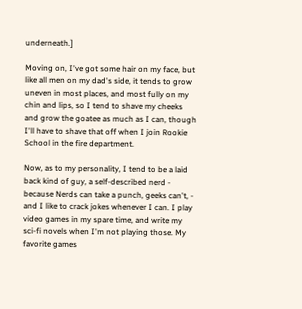underneath.]

Moving on, I've got some hair on my face, but like all men on my dad's side, it tends to grow uneven in most places, and most fully on my chin and lips, so I tend to shave my cheeks and grow the goatee as much as I can, though I'll have to shave that off when I join Rookie School in the fire department.

Now, as to my personality, I tend to be a laid back kind of guy, a self-described nerd - because Nerds can take a punch, geeks can't, - and I like to crack jokes whenever I can. I play video games in my spare time, and write my sci-fi novels when I'm not playing those. My favorite games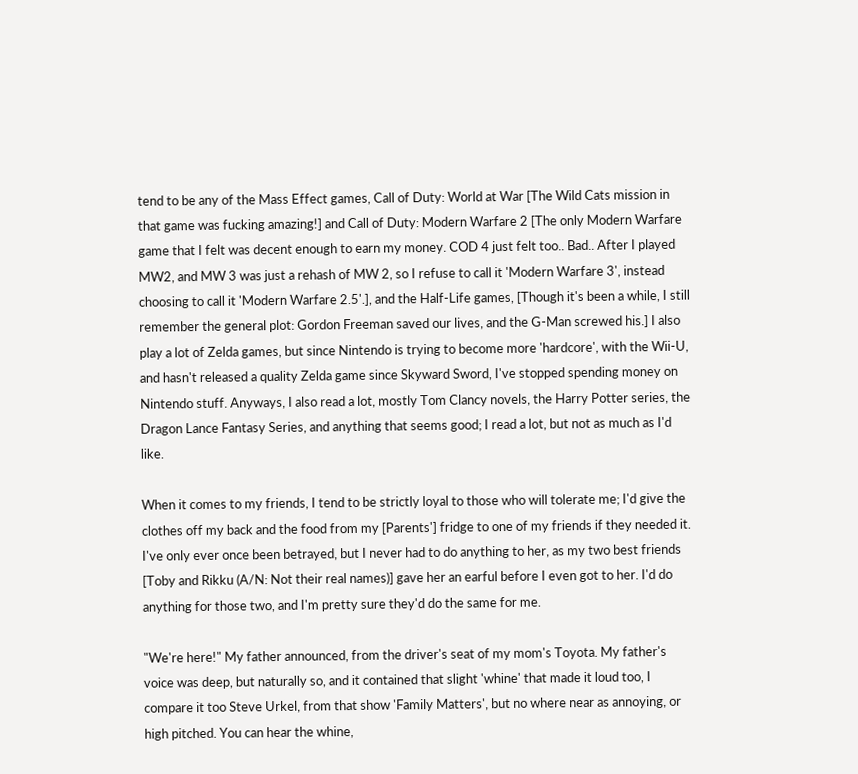tend to be any of the Mass Effect games, Call of Duty: World at War [The Wild Cats mission in that game was fucking amazing!] and Call of Duty: Modern Warfare 2 [The only Modern Warfare game that I felt was decent enough to earn my money. COD 4 just felt too.. Bad.. After I played MW2, and MW 3 was just a rehash of MW 2, so I refuse to call it 'Modern Warfare 3', instead choosing to call it 'Modern Warfare 2.5'.], and the Half-Life games, [Though it's been a while, I still remember the general plot: Gordon Freeman saved our lives, and the G-Man screwed his.] I also play a lot of Zelda games, but since Nintendo is trying to become more 'hardcore', with the Wii-U, and hasn't released a quality Zelda game since Skyward Sword, I've stopped spending money on Nintendo stuff. Anyways, I also read a lot, mostly Tom Clancy novels, the Harry Potter series, the Dragon Lance Fantasy Series, and anything that seems good; I read a lot, but not as much as I'd like.

When it comes to my friends, I tend to be strictly loyal to those who will tolerate me; I'd give the clothes off my back and the food from my [Parents'] fridge to one of my friends if they needed it. I've only ever once been betrayed, but I never had to do anything to her, as my two best friends [Toby and Rikku (A/N: Not their real names)] gave her an earful before I even got to her. I'd do anything for those two, and I'm pretty sure they'd do the same for me.

"We're here!" My father announced, from the driver's seat of my mom's Toyota. My father's voice was deep, but naturally so, and it contained that slight 'whine' that made it loud too, I compare it too Steve Urkel, from that show 'Family Matters', but no where near as annoying, or high pitched. You can hear the whine,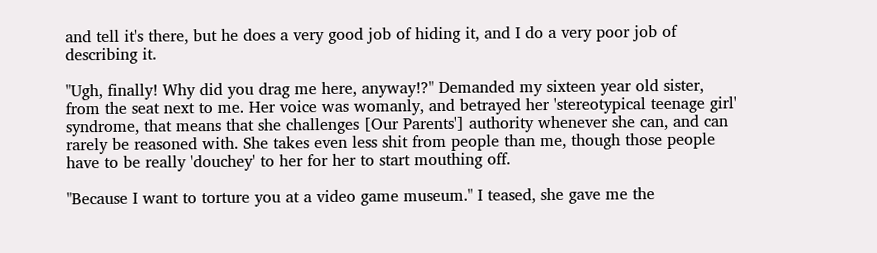and tell it's there, but he does a very good job of hiding it, and I do a very poor job of describing it.

"Ugh, finally! Why did you drag me here, anyway!?" Demanded my sixteen year old sister, from the seat next to me. Her voice was womanly, and betrayed her 'stereotypical teenage girl' syndrome, that means that she challenges [Our Parents'] authority whenever she can, and can rarely be reasoned with. She takes even less shit from people than me, though those people have to be really 'douchey' to her for her to start mouthing off.

"Because I want to torture you at a video game museum." I teased, she gave me the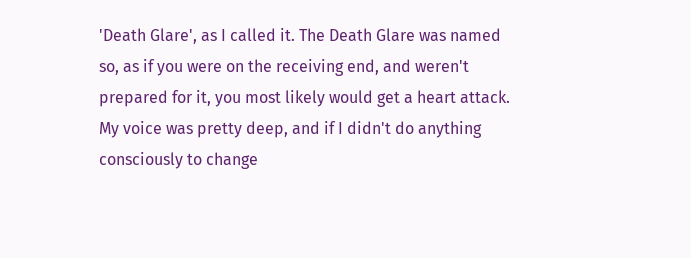'Death Glare', as I called it. The Death Glare was named so, as if you were on the receiving end, and weren't prepared for it, you most likely would get a heart attack. My voice was pretty deep, and if I didn't do anything consciously to change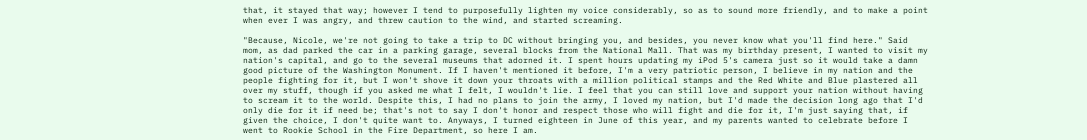that, it stayed that way; however I tend to purposefully lighten my voice considerably, so as to sound more friendly, and to make a point when ever I was angry, and threw caution to the wind, and started screaming.

"Because, Nicole, we're not going to take a trip to DC without bringing you, and besides, you never know what you'll find here." Said mom, as dad parked the car in a parking garage, several blocks from the National Mall. That was my birthday present, I wanted to visit my nation's capital, and go to the several museums that adorned it. I spent hours updating my iPod 5's camera just so it would take a damn good picture of the Washington Monument. If I haven't mentioned it before, I'm a very patriotic person, I believe in my nation and the people fighting for it, but I won't shove it down your throats with a million political stamps and the Red White and Blue plastered all over my stuff, though if you asked me what I felt, I wouldn't lie. I feel that you can still love and support your nation without having to scream it to the world. Despite this, I had no plans to join the army, I loved my nation, but I'd made the decision long ago that I'd only die for it if need be; that's not to say I don't honor and respect those who will fight and die for it, I'm just saying that, if given the choice, I don't quite want to. Anyways, I turned eighteen in June of this year, and my parents wanted to celebrate before I went to Rookie School in the Fire Department, so here I am.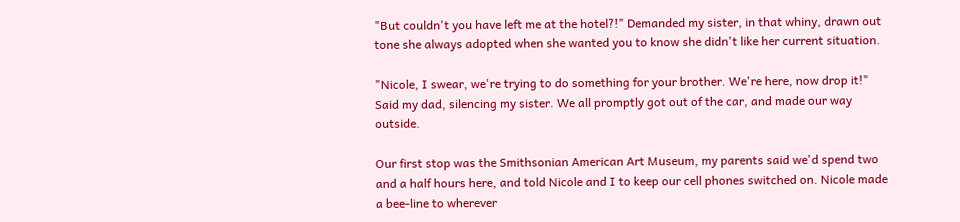"But couldn't you have left me at the hotel?!" Demanded my sister, in that whiny, drawn out tone she always adopted when she wanted you to know she didn't like her current situation.

"Nicole, I swear, we're trying to do something for your brother. We're here, now drop it!" Said my dad, silencing my sister. We all promptly got out of the car, and made our way outside.

Our first stop was the Smithsonian American Art Museum, my parents said we'd spend two and a half hours here, and told Nicole and I to keep our cell phones switched on. Nicole made a bee-line to wherever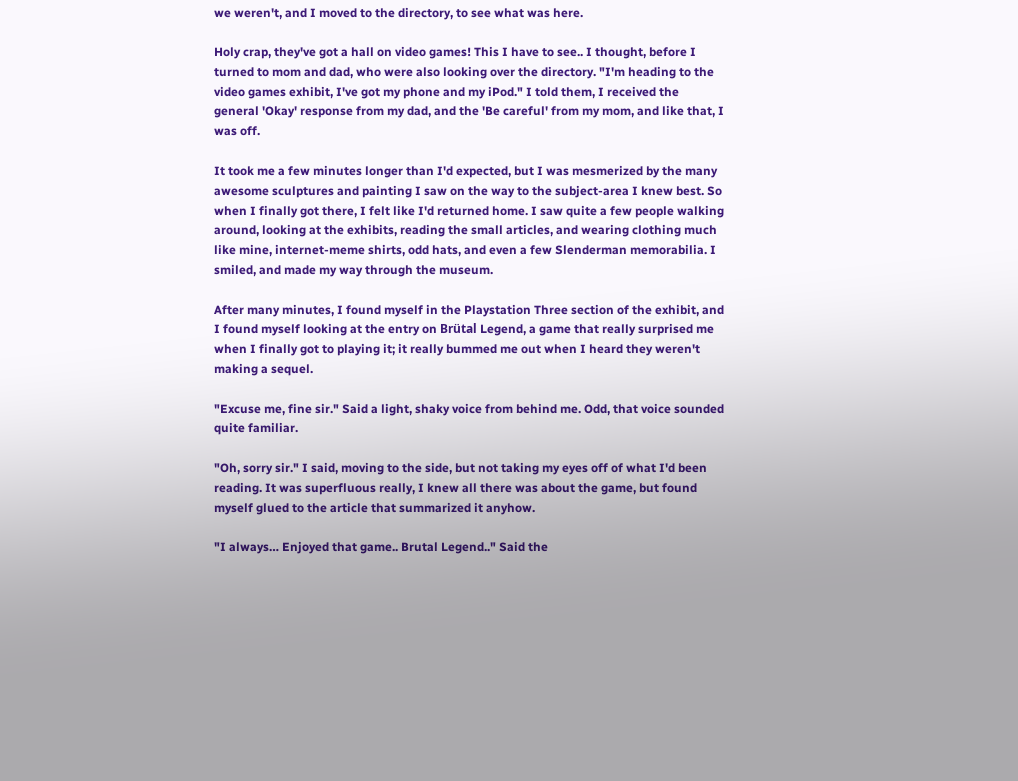we weren't, and I moved to the directory, to see what was here.

Holy crap, they've got a hall on video games! This I have to see.. I thought, before I turned to mom and dad, who were also looking over the directory. "I'm heading to the video games exhibit, I've got my phone and my iPod." I told them, I received the general 'Okay' response from my dad, and the 'Be careful' from my mom, and like that, I was off.

It took me a few minutes longer than I'd expected, but I was mesmerized by the many awesome sculptures and painting I saw on the way to the subject-area I knew best. So when I finally got there, I felt like I'd returned home. I saw quite a few people walking around, looking at the exhibits, reading the small articles, and wearing clothing much like mine, internet-meme shirts, odd hats, and even a few Slenderman memorabilia. I smiled, and made my way through the museum.

After many minutes, I found myself in the Playstation Three section of the exhibit, and I found myself looking at the entry on Brütal Legend, a game that really surprised me when I finally got to playing it; it really bummed me out when I heard they weren't making a sequel.

"Excuse me, fine sir." Said a light, shaky voice from behind me. Odd, that voice sounded quite familiar.

"Oh, sorry sir." I said, moving to the side, but not taking my eyes off of what I'd been reading. It was superfluous really, I knew all there was about the game, but found myself glued to the article that summarized it anyhow.

"I always… Enjoyed that game.. Brutal Legend.." Said the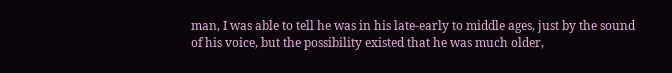man, I was able to tell he was in his late-early to middle ages, just by the sound of his voice, but the possibility existed that he was much older,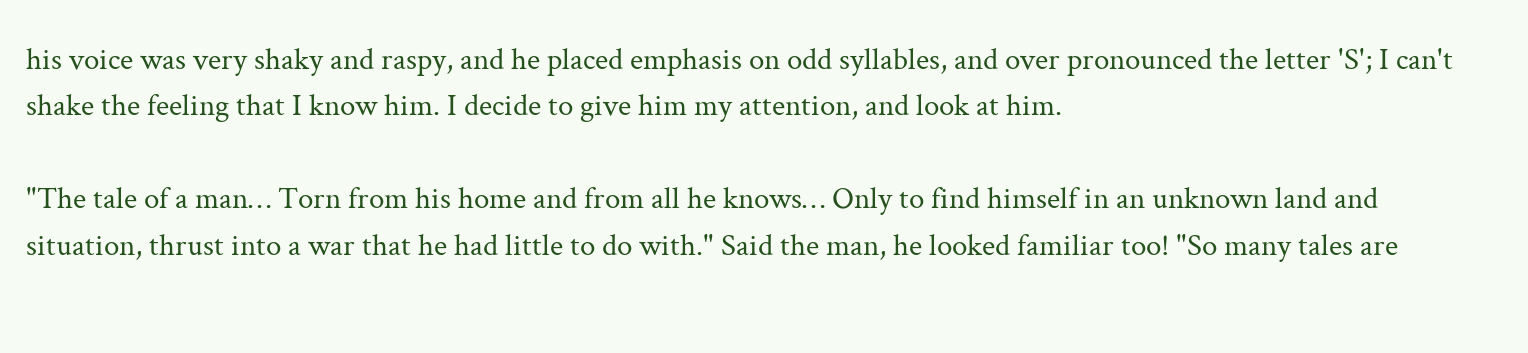his voice was very shaky and raspy, and he placed emphasis on odd syllables, and over pronounced the letter 'S'; I can't shake the feeling that I know him. I decide to give him my attention, and look at him.

"The tale of a man… Torn from his home and from all he knows… Only to find himself in an unknown land and situation, thrust into a war that he had little to do with." Said the man, he looked familiar too! "So many tales are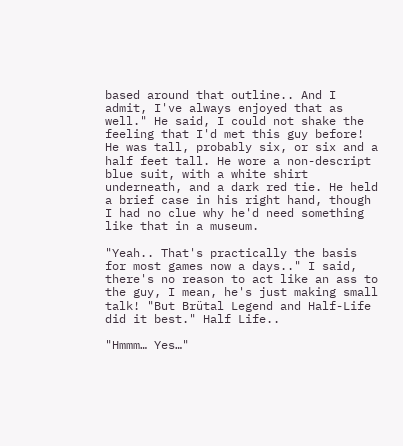based around that outline.. And I admit, I've always enjoyed that as well." He said, I could not shake the feeling that I'd met this guy before! He was tall, probably six, or six and a half feet tall. He wore a non-descript blue suit, with a white shirt underneath, and a dark red tie. He held a brief case in his right hand, though I had no clue why he'd need something like that in a museum.

"Yeah.. That's practically the basis for most games now a days.." I said, there's no reason to act like an ass to the guy, I mean, he's just making small talk! "But Brütal Legend and Half-Life did it best." Half Life..

"Hmmm… Yes…"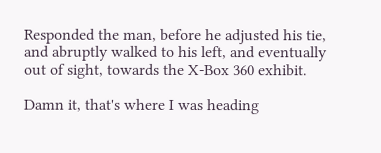Responded the man, before he adjusted his tie, and abruptly walked to his left, and eventually out of sight, towards the X-Box 360 exhibit.

Damn it, that's where I was heading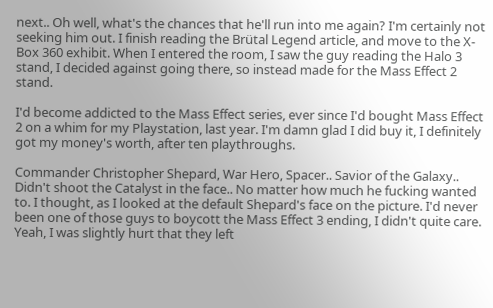next.. Oh well, what's the chances that he'll run into me again? I'm certainly not seeking him out. I finish reading the Brütal Legend article, and move to the X-Box 360 exhibit. When I entered the room, I saw the guy reading the Halo 3 stand, I decided against going there, so instead made for the Mass Effect 2 stand.

I'd become addicted to the Mass Effect series, ever since I'd bought Mass Effect 2 on a whim for my Playstation, last year. I'm damn glad I did buy it, I definitely got my money's worth, after ten playthroughs.

Commander Christopher Shepard, War Hero, Spacer.. Savior of the Galaxy.. Didn't shoot the Catalyst in the face.. No matter how much he fucking wanted to. I thought, as I looked at the default Shepard's face on the picture. I'd never been one of those guys to boycott the Mass Effect 3 ending, I didn't quite care. Yeah, I was slightly hurt that they left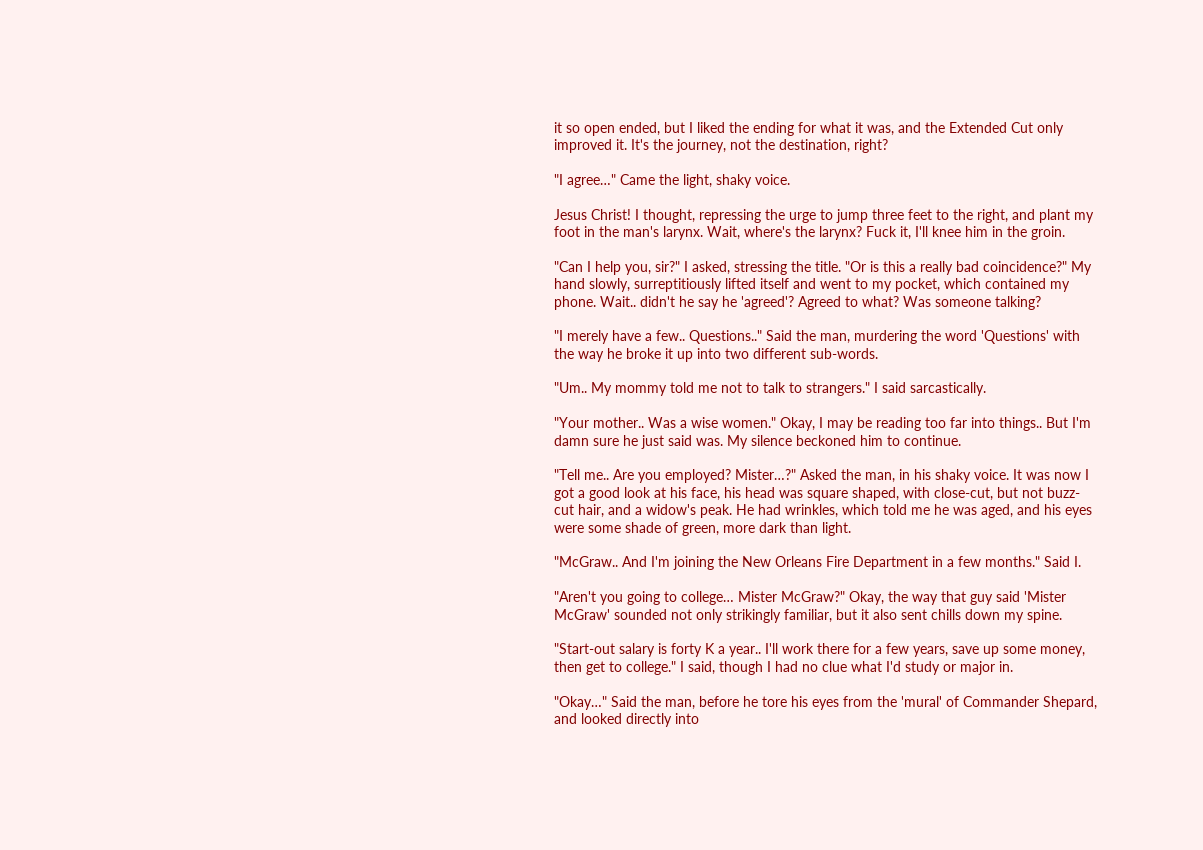it so open ended, but I liked the ending for what it was, and the Extended Cut only improved it. It's the journey, not the destination, right?

"I agree…" Came the light, shaky voice.

Jesus Christ! I thought, repressing the urge to jump three feet to the right, and plant my foot in the man's larynx. Wait, where's the larynx? Fuck it, I'll knee him in the groin.

"Can I help you, sir?" I asked, stressing the title. "Or is this a really bad coincidence?" My hand slowly, surreptitiously lifted itself and went to my pocket, which contained my phone. Wait.. didn't he say he 'agreed'? Agreed to what? Was someone talking?

"I merely have a few.. Questions.." Said the man, murdering the word 'Questions' with the way he broke it up into two different sub-words.

"Um.. My mommy told me not to talk to strangers." I said sarcastically.

"Your mother.. Was a wise women." Okay, I may be reading too far into things.. But I'm damn sure he just said was. My silence beckoned him to continue.

"Tell me.. Are you employed? Mister…?" Asked the man, in his shaky voice. It was now I got a good look at his face, his head was square shaped, with close-cut, but not buzz-cut hair, and a widow's peak. He had wrinkles, which told me he was aged, and his eyes were some shade of green, more dark than light.

"McGraw.. And I'm joining the New Orleans Fire Department in a few months." Said I.

"Aren't you going to college… Mister McGraw?" Okay, the way that guy said 'Mister McGraw' sounded not only strikingly familiar, but it also sent chills down my spine.

"Start-out salary is forty K a year.. I'll work there for a few years, save up some money, then get to college." I said, though I had no clue what I'd study or major in.

"Okay…" Said the man, before he tore his eyes from the 'mural' of Commander Shepard, and looked directly into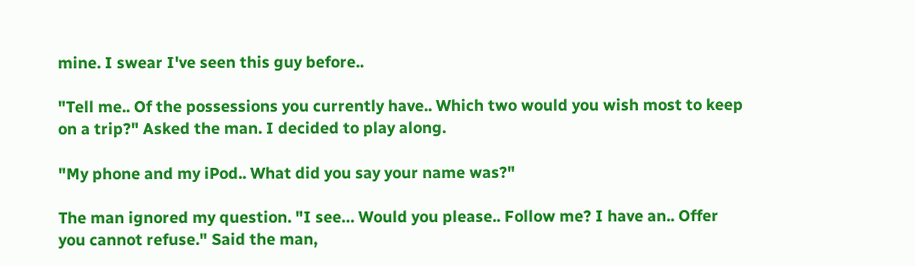mine. I swear I've seen this guy before..

"Tell me.. Of the possessions you currently have.. Which two would you wish most to keep on a trip?" Asked the man. I decided to play along.

"My phone and my iPod.. What did you say your name was?"

The man ignored my question. "I see… Would you please.. Follow me? I have an.. Offer you cannot refuse." Said the man,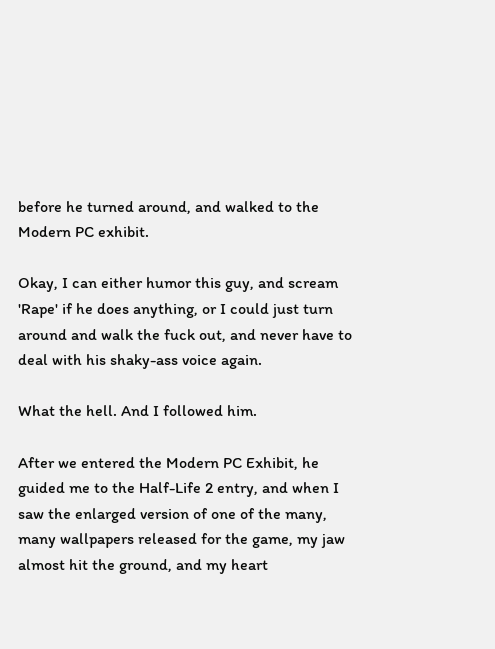before he turned around, and walked to the Modern PC exhibit.

Okay, I can either humor this guy, and scream 'Rape' if he does anything, or I could just turn around and walk the fuck out, and never have to deal with his shaky-ass voice again.

What the hell. And I followed him.

After we entered the Modern PC Exhibit, he guided me to the Half-Life 2 entry, and when I saw the enlarged version of one of the many, many wallpapers released for the game, my jaw almost hit the ground, and my heart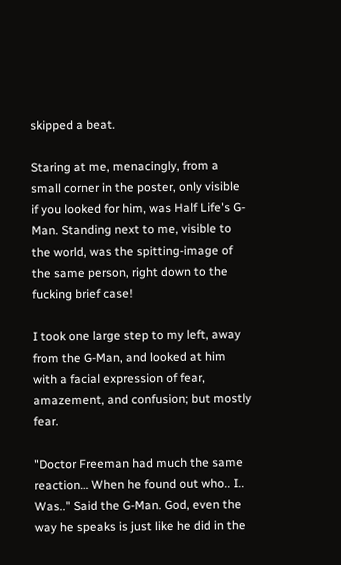skipped a beat.

Staring at me, menacingly, from a small corner in the poster, only visible if you looked for him, was Half Life's G-Man. Standing next to me, visible to the world, was the spitting-image of the same person, right down to the fucking brief case!

I took one large step to my left, away from the G-Man, and looked at him with a facial expression of fear, amazement, and confusion; but mostly fear.

"Doctor Freeman had much the same reaction… When he found out who.. I.. Was.." Said the G-Man. God, even the way he speaks is just like he did in the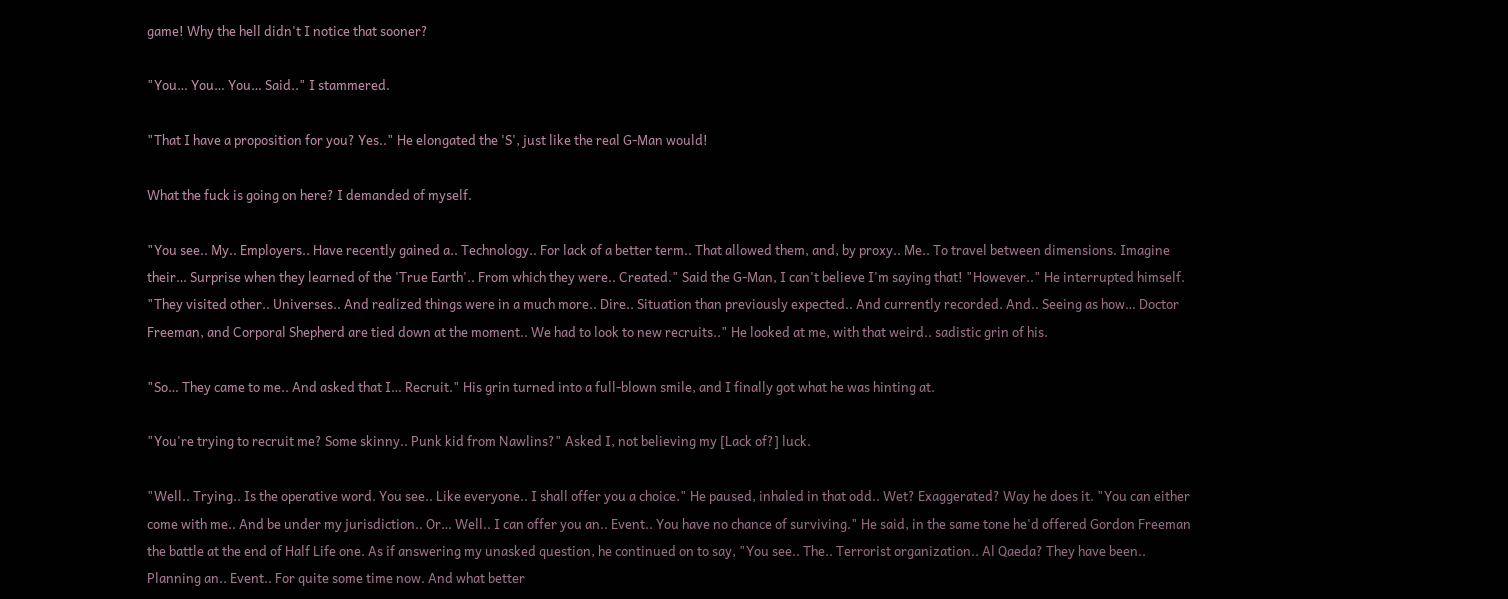game! Why the hell didn't I notice that sooner?

"You… You… You… Said.." I stammered.

"That I have a proposition for you? Yes.." He elongated the 'S', just like the real G-Man would!

What the fuck is going on here? I demanded of myself.

"You see.. My.. Employers.. Have recently gained a.. Technology.. For lack of a better term.. That allowed them, and, by proxy.. Me.. To travel between dimensions. Imagine their… Surprise when they learned of the 'True Earth'.. From which they were.. Created." Said the G-Man, I can't believe I'm saying that! "However.." He interrupted himself. "They visited other.. Universes.. And realized things were in a much more.. Dire.. Situation than previously expected.. And currently recorded. And.. Seeing as how… Doctor Freeman, and Corporal Shepherd are tied down at the moment.. We had to look to new recruits.." He looked at me, with that weird.. sadistic grin of his.

"So… They came to me.. And asked that I… Recruit." His grin turned into a full-blown smile, and I finally got what he was hinting at.

"You're trying to recruit me? Some skinny.. Punk kid from Nawlins?" Asked I, not believing my [Lack of?] luck.

"Well.. Trying.. Is the operative word. You see.. Like everyone.. I shall offer you a choice." He paused, inhaled in that odd.. Wet? Exaggerated? Way he does it. "You can either come with me.. And be under my jurisdiction.. Or… Well.. I can offer you an.. Event.. You have no chance of surviving." He said, in the same tone he'd offered Gordon Freeman the battle at the end of Half Life one. As if answering my unasked question, he continued on to say, "You see.. The.. Terrorist organization.. Al Qaeda? They have been.. Planning an.. Event.. For quite some time now. And what better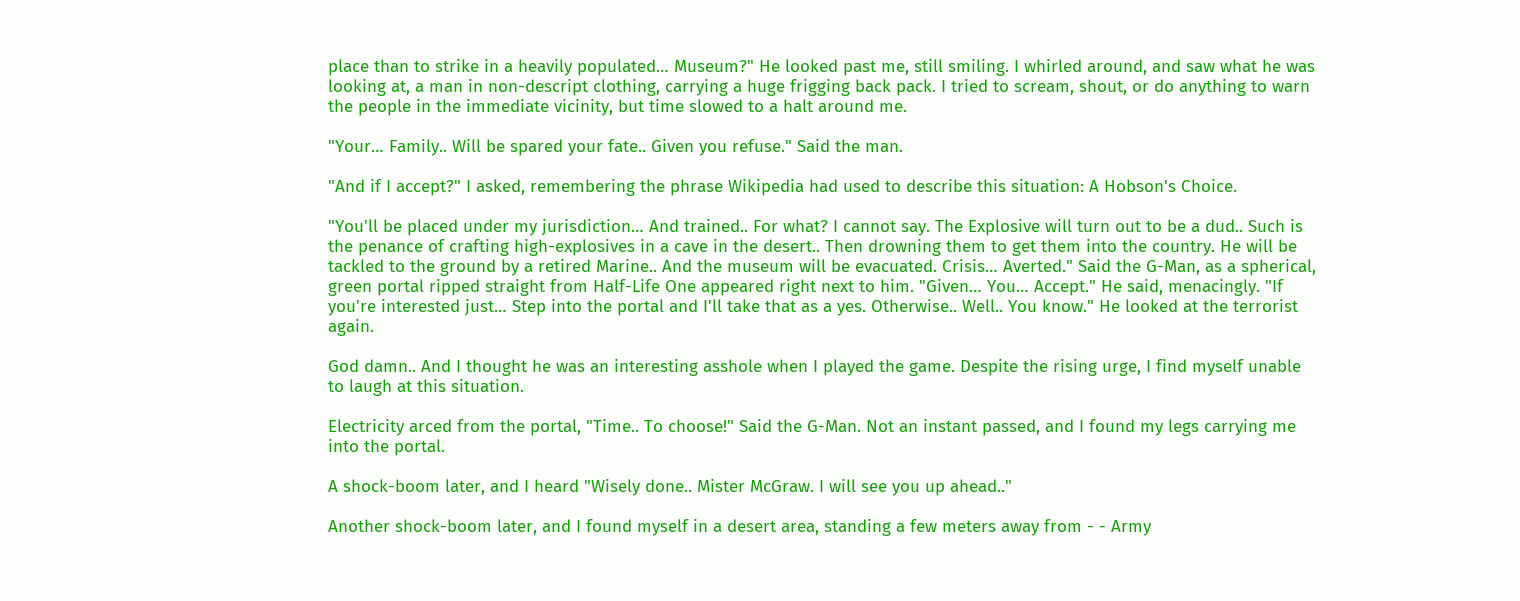place than to strike in a heavily populated… Museum?" He looked past me, still smiling. I whirled around, and saw what he was looking at, a man in non-descript clothing, carrying a huge frigging back pack. I tried to scream, shout, or do anything to warn the people in the immediate vicinity, but time slowed to a halt around me.

"Your… Family.. Will be spared your fate.. Given you refuse." Said the man.

"And if I accept?" I asked, remembering the phrase Wikipedia had used to describe this situation: A Hobson's Choice.

"You'll be placed under my jurisdiction… And trained.. For what? I cannot say. The Explosive will turn out to be a dud.. Such is the penance of crafting high-explosives in a cave in the desert.. Then drowning them to get them into the country. He will be tackled to the ground by a retired Marine.. And the museum will be evacuated. Crisis… Averted." Said the G-Man, as a spherical, green portal ripped straight from Half-Life One appeared right next to him. "Given… You… Accept." He said, menacingly. "If you're interested just… Step into the portal and I'll take that as a yes. Otherwise.. Well.. You know." He looked at the terrorist again.

God damn.. And I thought he was an interesting asshole when I played the game. Despite the rising urge, I find myself unable to laugh at this situation.

Electricity arced from the portal, "Time.. To choose!" Said the G-Man. Not an instant passed, and I found my legs carrying me into the portal.

A shock-boom later, and I heard "Wisely done.. Mister McGraw. I will see you up ahead.."

Another shock-boom later, and I found myself in a desert area, standing a few meters away from - - Army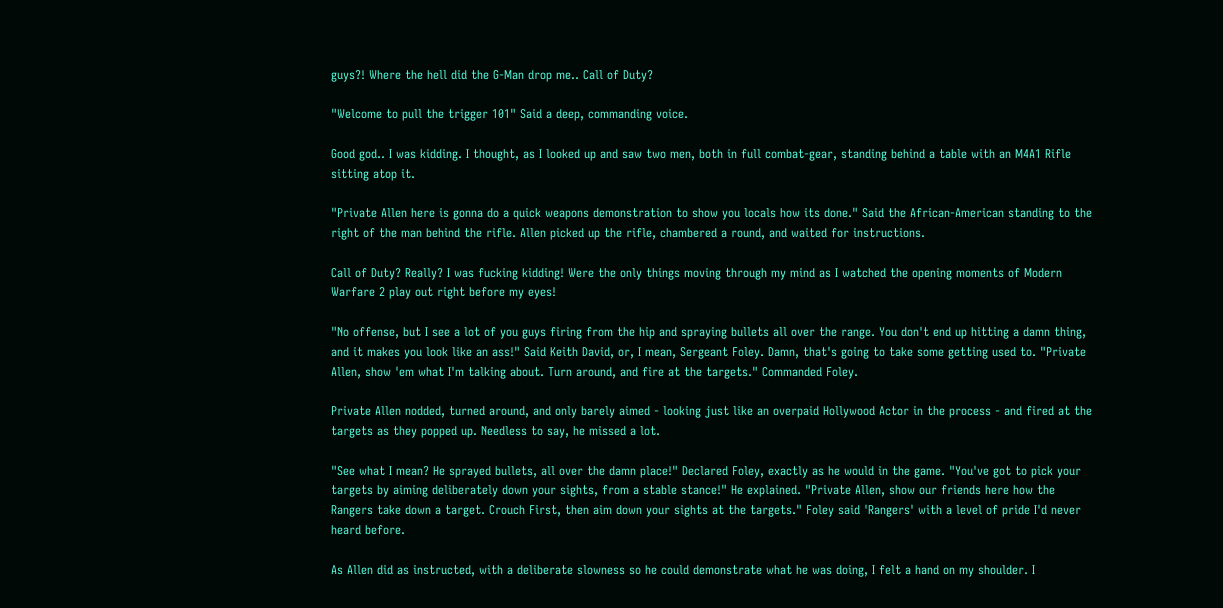guys?! Where the hell did the G-Man drop me.. Call of Duty?

"Welcome to pull the trigger 101" Said a deep, commanding voice.

Good god.. I was kidding. I thought, as I looked up and saw two men, both in full combat-gear, standing behind a table with an M4A1 Rifle sitting atop it.

"Private Allen here is gonna do a quick weapons demonstration to show you locals how its done." Said the African-American standing to the right of the man behind the rifle. Allen picked up the rifle, chambered a round, and waited for instructions.

Call of Duty? Really? I was fucking kidding! Were the only things moving through my mind as I watched the opening moments of Modern Warfare 2 play out right before my eyes!

"No offense, but I see a lot of you guys firing from the hip and spraying bullets all over the range. You don't end up hitting a damn thing, and it makes you look like an ass!" Said Keith David, or, I mean, Sergeant Foley. Damn, that's going to take some getting used to. "Private Allen, show 'em what I'm talking about. Turn around, and fire at the targets." Commanded Foley.

Private Allen nodded, turned around, and only barely aimed - looking just like an overpaid Hollywood Actor in the process - and fired at the targets as they popped up. Needless to say, he missed a lot.

"See what I mean? He sprayed bullets, all over the damn place!" Declared Foley, exactly as he would in the game. "You've got to pick your targets by aiming deliberately down your sights, from a stable stance!" He explained. "Private Allen, show our friends here how the Rangers take down a target. Crouch First, then aim down your sights at the targets." Foley said 'Rangers' with a level of pride I'd never heard before.

As Allen did as instructed, with a deliberate slowness so he could demonstrate what he was doing, I felt a hand on my shoulder. I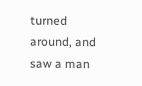turned around, and saw a man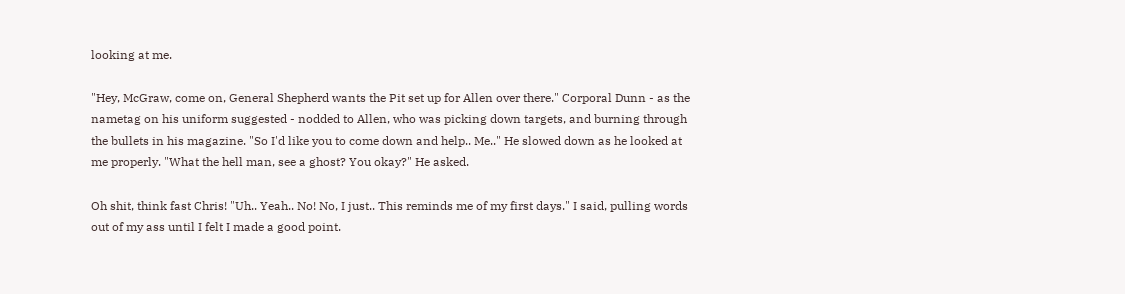looking at me.

"Hey, McGraw, come on, General Shepherd wants the Pit set up for Allen over there." Corporal Dunn - as the nametag on his uniform suggested - nodded to Allen, who was picking down targets, and burning through the bullets in his magazine. "So I'd like you to come down and help.. Me.." He slowed down as he looked at me properly. "What the hell man, see a ghost? You okay?" He asked.

Oh shit, think fast Chris! "Uh.. Yeah.. No! No, I just.. This reminds me of my first days." I said, pulling words out of my ass until I felt I made a good point.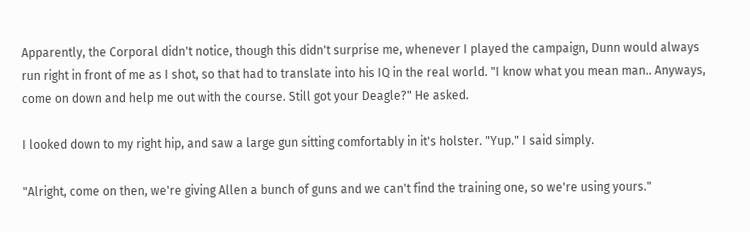Apparently, the Corporal didn't notice, though this didn't surprise me, whenever I played the campaign, Dunn would always run right in front of me as I shot, so that had to translate into his IQ in the real world. "I know what you mean man.. Anyways, come on down and help me out with the course. Still got your Deagle?" He asked.

I looked down to my right hip, and saw a large gun sitting comfortably in it's holster. "Yup." I said simply.

"Alright, come on then, we're giving Allen a bunch of guns and we can't find the training one, so we're using yours."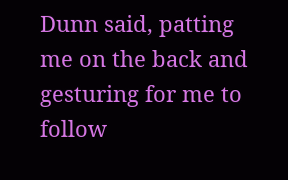Dunn said, patting me on the back and gesturing for me to follow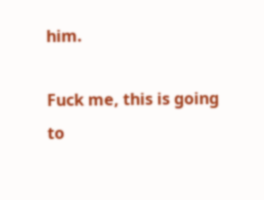him.

Fuck me, this is going to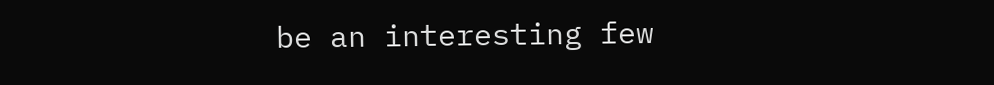be an interesting few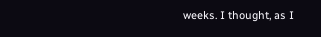weeks. I thought, as I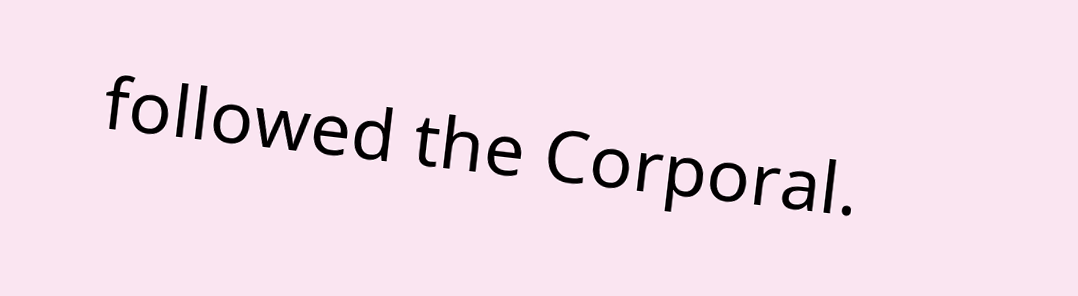followed the Corporal.